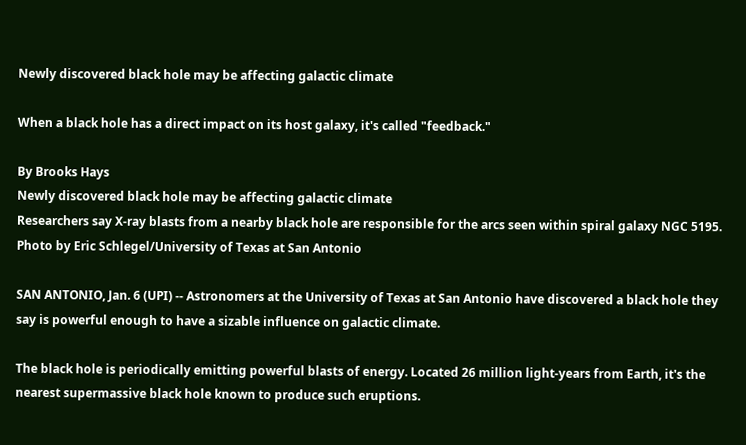Newly discovered black hole may be affecting galactic climate

When a black hole has a direct impact on its host galaxy, it's called "feedback."

By Brooks Hays
Newly discovered black hole may be affecting galactic climate
Researchers say X-ray blasts from a nearby black hole are responsible for the arcs seen within spiral galaxy NGC 5195. Photo by Eric Schlegel/University of Texas at San Antonio

SAN ANTONIO, Jan. 6 (UPI) -- Astronomers at the University of Texas at San Antonio have discovered a black hole they say is powerful enough to have a sizable influence on galactic climate.

The black hole is periodically emitting powerful blasts of energy. Located 26 million light-years from Earth, it's the nearest supermassive black hole known to produce such eruptions.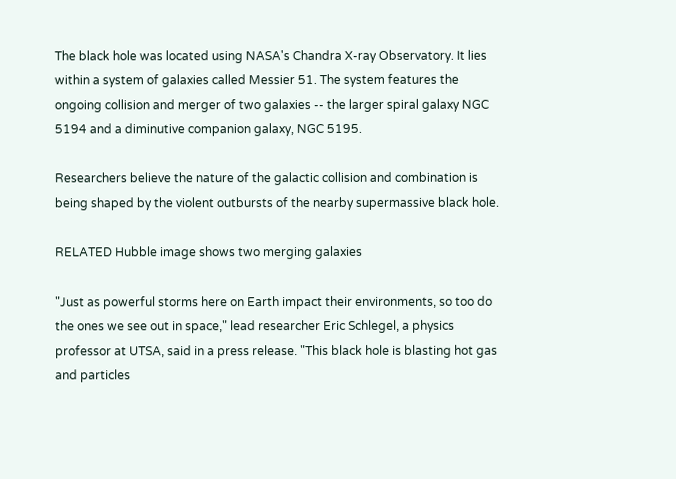The black hole was located using NASA's Chandra X-ray Observatory. It lies within a system of galaxies called Messier 51. The system features the ongoing collision and merger of two galaxies -- the larger spiral galaxy NGC 5194 and a diminutive companion galaxy, NGC 5195.

Researchers believe the nature of the galactic collision and combination is being shaped by the violent outbursts of the nearby supermassive black hole.

RELATED Hubble image shows two merging galaxies

"Just as powerful storms here on Earth impact their environments, so too do the ones we see out in space," lead researcher Eric Schlegel, a physics professor at UTSA, said in a press release. "This black hole is blasting hot gas and particles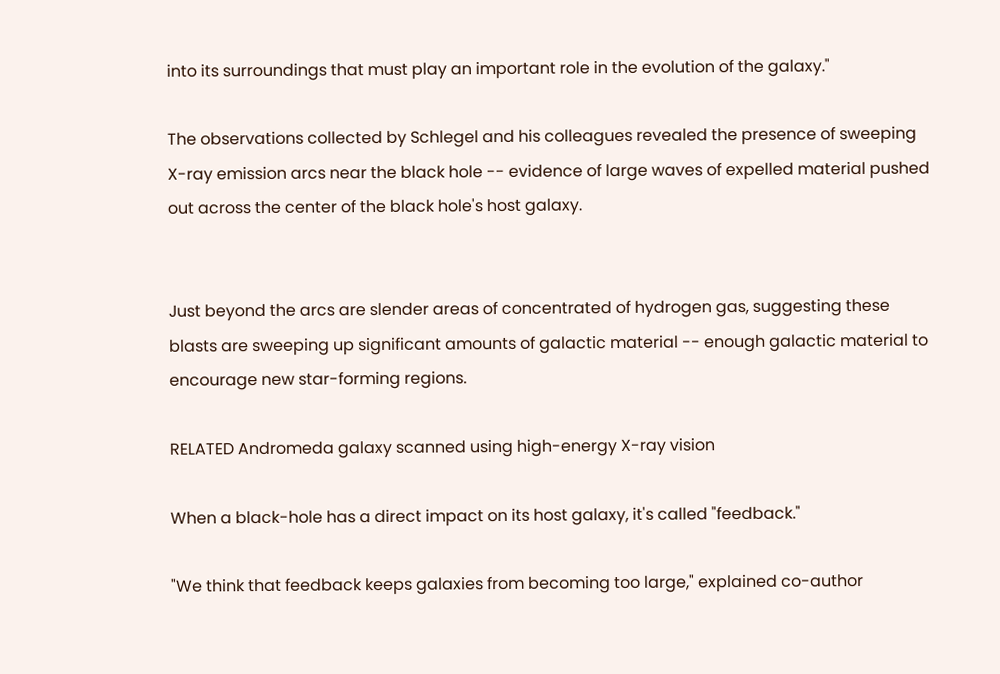into its surroundings that must play an important role in the evolution of the galaxy."

The observations collected by Schlegel and his colleagues revealed the presence of sweeping X-ray emission arcs near the black hole -- evidence of large waves of expelled material pushed out across the center of the black hole's host galaxy.


Just beyond the arcs are slender areas of concentrated of hydrogen gas, suggesting these blasts are sweeping up significant amounts of galactic material -- enough galactic material to encourage new star-forming regions.

RELATED Andromeda galaxy scanned using high-energy X-ray vision

When a black-hole has a direct impact on its host galaxy, it's called "feedback."

"We think that feedback keeps galaxies from becoming too large," explained co-author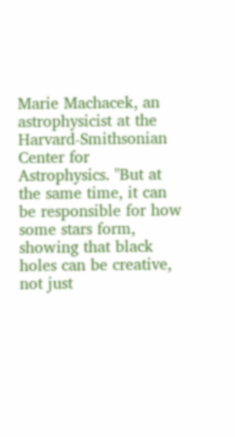Marie Machacek, an astrophysicist at the Harvard-Smithsonian Center for Astrophysics. "But at the same time, it can be responsible for how some stars form, showing that black holes can be creative, not just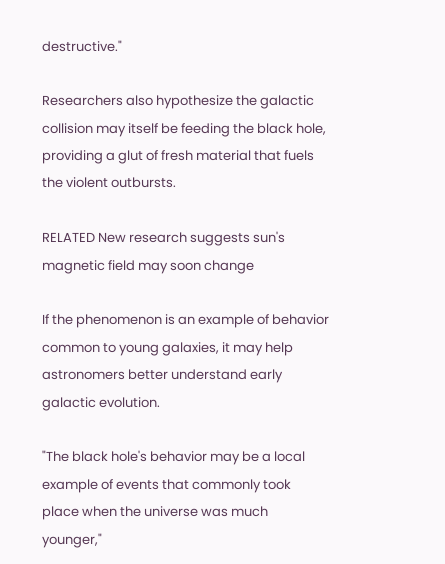destructive."

Researchers also hypothesize the galactic collision may itself be feeding the black hole, providing a glut of fresh material that fuels the violent outbursts.

RELATED New research suggests sun's magnetic field may soon change

If the phenomenon is an example of behavior common to young galaxies, it may help astronomers better understand early galactic evolution.

"The black hole's behavior may be a local example of events that commonly took place when the universe was much younger,"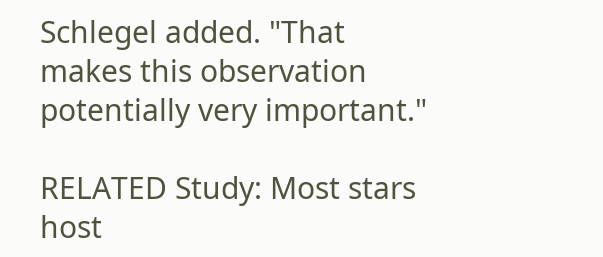Schlegel added. "That makes this observation potentially very important."

RELATED Study: Most stars host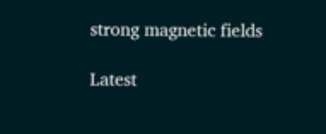strong magnetic fields

Latest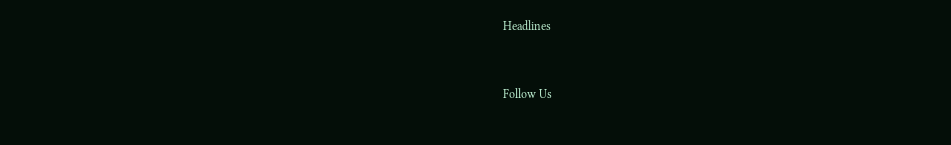Headlines


Follow Us